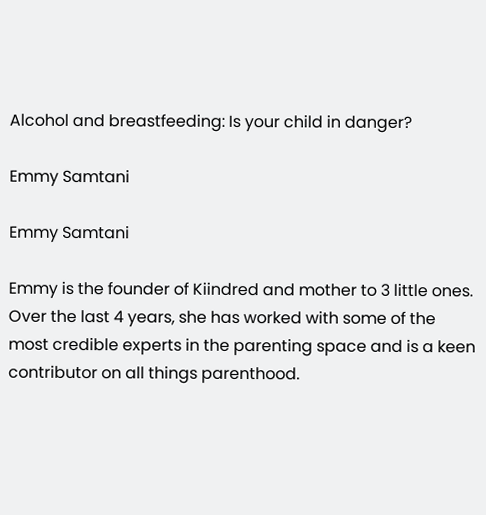Alcohol and breastfeeding: Is your child in danger?

Emmy Samtani

Emmy Samtani

Emmy is the founder of Kiindred and mother to 3 little ones. Over the last 4 years, she has worked with some of the most credible experts in the parenting space and is a keen contributor on all things parenthood.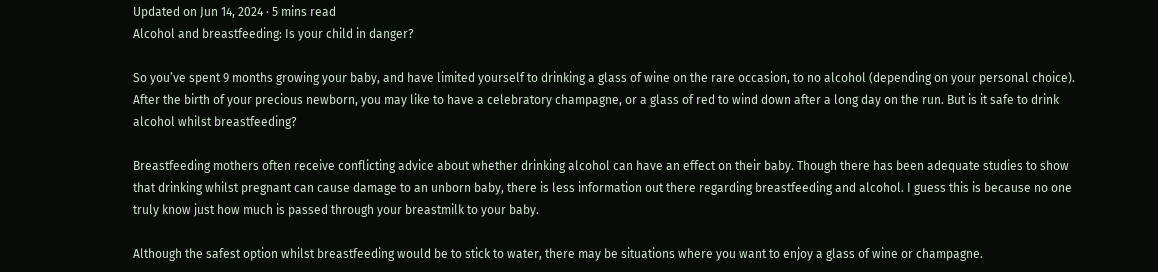Updated on Jun 14, 2024 · 5 mins read
Alcohol and breastfeeding: Is your child in danger?

So you’ve spent 9 months growing your baby, and have limited yourself to drinking a glass of wine on the rare occasion, to no alcohol (depending on your personal choice). After the birth of your precious newborn, you may like to have a celebratory champagne, or a glass of red to wind down after a long day on the run. But is it safe to drink alcohol whilst breastfeeding?

Breastfeeding mothers often receive conflicting advice about whether drinking alcohol can have an effect on their baby. Though there has been adequate studies to show that drinking whilst pregnant can cause damage to an unborn baby, there is less information out there regarding breastfeeding and alcohol. I guess this is because no one truly know just how much is passed through your breastmilk to your baby.

Although the safest option whilst breastfeeding would be to stick to water, there may be situations where you want to enjoy a glass of wine or champagne.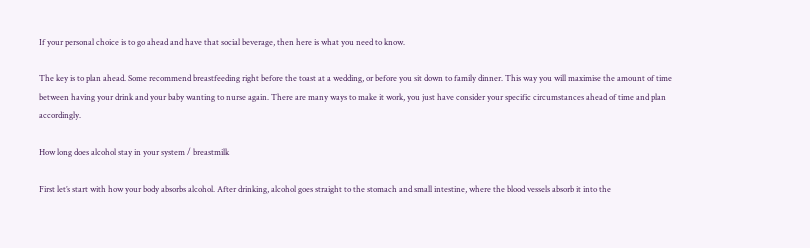If your personal choice is to go ahead and have that social beverage, then here is what you need to know.

The key is to plan ahead. Some recommend breastfeeding right before the toast at a wedding, or before you sit down to family dinner. This way you will maximise the amount of time between having your drink and your baby wanting to nurse again. There are many ways to make it work, you just have consider your specific circumstances ahead of time and plan accordingly.

How long does alcohol stay in your system / breastmilk

First let’s start with how your body absorbs alcohol. After drinking, alcohol goes straight to the stomach and small intestine, where the blood vessels absorb it into the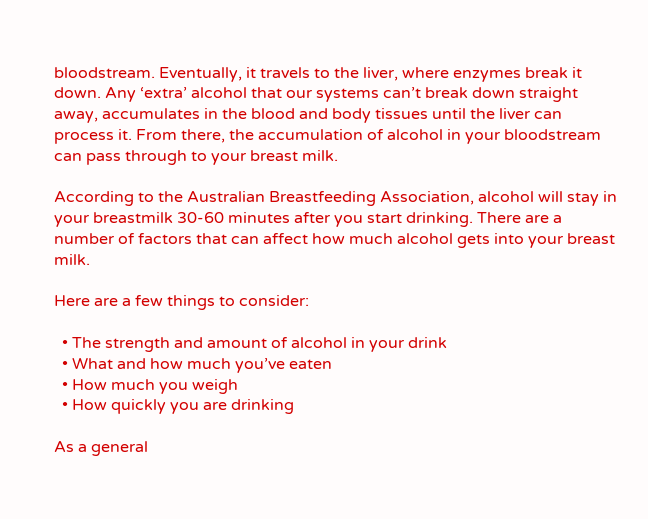bloodstream. Eventually, it travels to the liver, where enzymes break it down. Any ‘extra’ alcohol that our systems can’t break down straight away, accumulates in the blood and body tissues until the liver can process it. From there, the accumulation of alcohol in your bloodstream can pass through to your breast milk.

According to the Australian Breastfeeding Association, alcohol will stay in your breastmilk 30-60 minutes after you start drinking. There are a number of factors that can affect how much alcohol gets into your breast milk.

Here are a few things to consider:

  • The strength and amount of alcohol in your drink
  • What and how much you’ve eaten
  • How much you weigh
  • How quickly you are drinking

As a general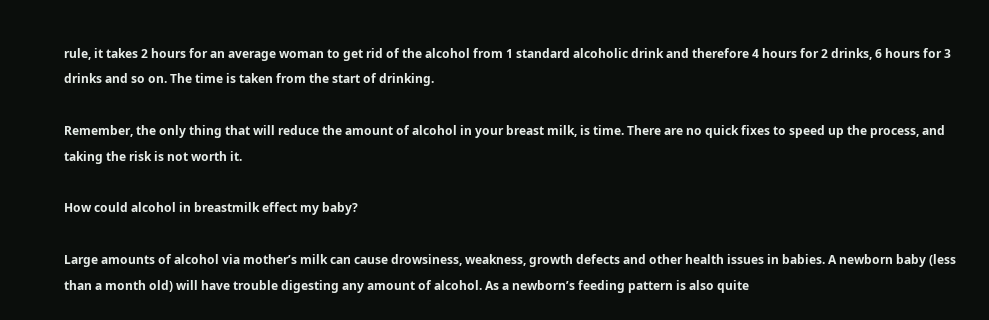rule, it takes 2 hours for an average woman to get rid of the alcohol from 1 standard alcoholic drink and therefore 4 hours for 2 drinks, 6 hours for 3 drinks and so on. The time is taken from the start of drinking.

Remember, the only thing that will reduce the amount of alcohol in your breast milk, is time. There are no quick fixes to speed up the process, and taking the risk is not worth it.

How could alcohol in breastmilk effect my baby?

Large amounts of alcohol via mother’s milk can cause drowsiness, weakness, growth defects and other health issues in babies. A newborn baby (less than a month old) will have trouble digesting any amount of alcohol. As a newborn’s feeding pattern is also quite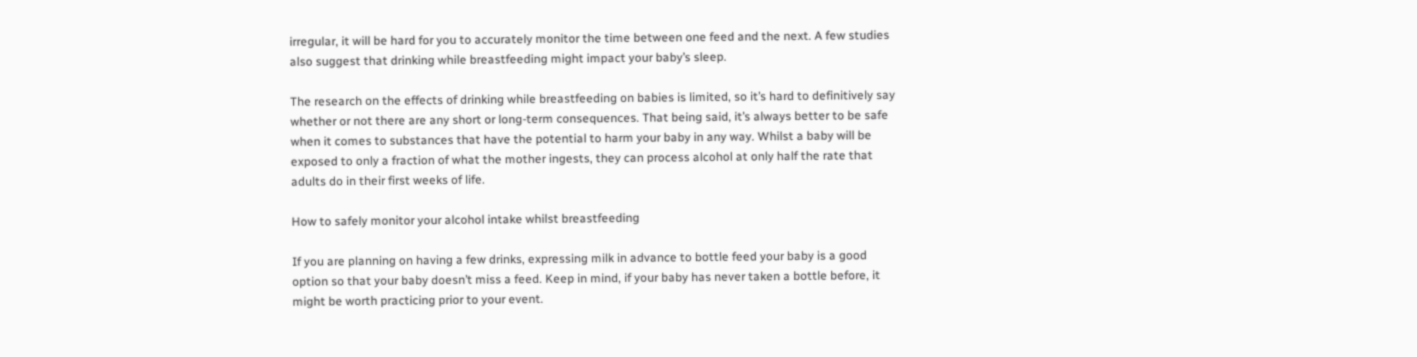irregular, it will be hard for you to accurately monitor the time between one feed and the next. A few studies also suggest that drinking while breastfeeding might impact your baby’s sleep.

The research on the effects of drinking while breastfeeding on babies is limited, so it’s hard to definitively say whether or not there are any short or long-term consequences. That being said, it’s always better to be safe when it comes to substances that have the potential to harm your baby in any way. Whilst a baby will be exposed to only a fraction of what the mother ingests, they can process alcohol at only half the rate that adults do in their first weeks of life.

How to safely monitor your alcohol intake whilst breastfeeding

If you are planning on having a few drinks, expressing milk in advance to bottle feed your baby is a good option so that your baby doesn’t miss a feed. Keep in mind, if your baby has never taken a bottle before, it might be worth practicing prior to your event.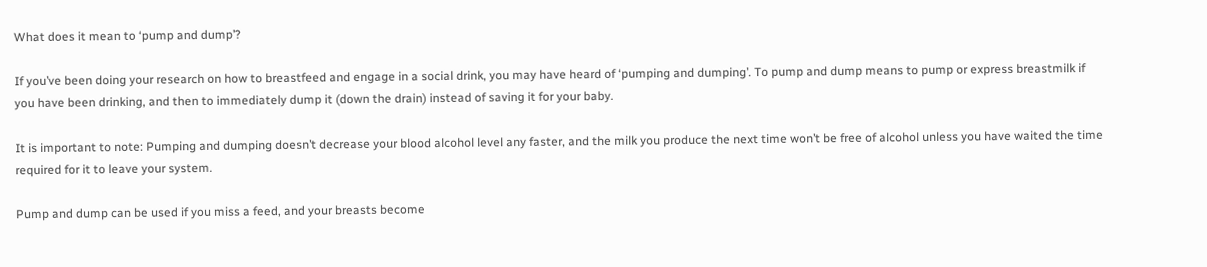What does it mean to ‘pump and dump’?

If you’ve been doing your research on how to breastfeed and engage in a social drink, you may have heard of ‘pumping and dumping’. To pump and dump means to pump or express breastmilk if you have been drinking, and then to immediately dump it (down the drain) instead of saving it for your baby.

It is important to note: Pumping and dumping doesn’t decrease your blood alcohol level any faster, and the milk you produce the next time won’t be free of alcohol unless you have waited the time required for it to leave your system.

Pump and dump can be used if you miss a feed, and your breasts become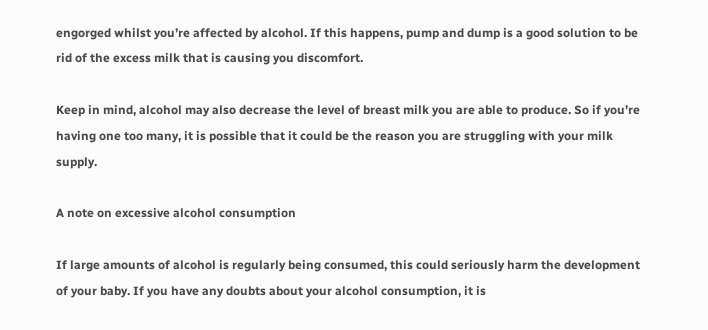engorged whilst you’re affected by alcohol. If this happens, pump and dump is a good solution to be rid of the excess milk that is causing you discomfort.

Keep in mind, alcohol may also decrease the level of breast milk you are able to produce. So if you’re having one too many, it is possible that it could be the reason you are struggling with your milk supply.

A note on excessive alcohol consumption

If large amounts of alcohol is regularly being consumed, this could seriously harm the development of your baby. If you have any doubts about your alcohol consumption, it is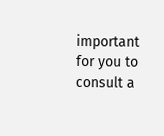important for you to consult a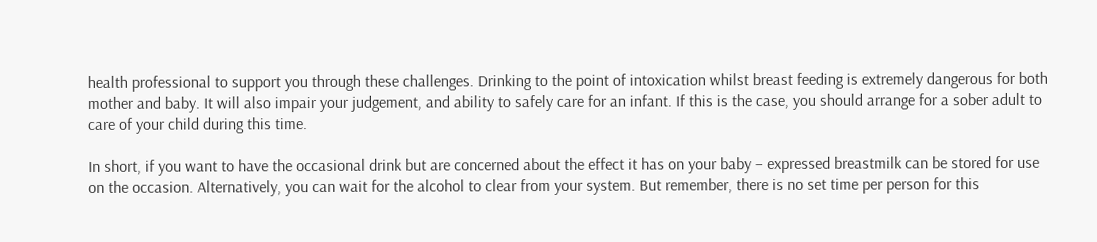health professional to support you through these challenges. Drinking to the point of intoxication whilst breast feeding is extremely dangerous for both mother and baby. It will also impair your judgement, and ability to safely care for an infant. If this is the case, you should arrange for a sober adult to care of your child during this time.

In short, if you want to have the occasional drink but are concerned about the effect it has on your baby – expressed breastmilk can be stored for use on the occasion. Alternatively, you can wait for the alcohol to clear from your system. But remember, there is no set time per person for this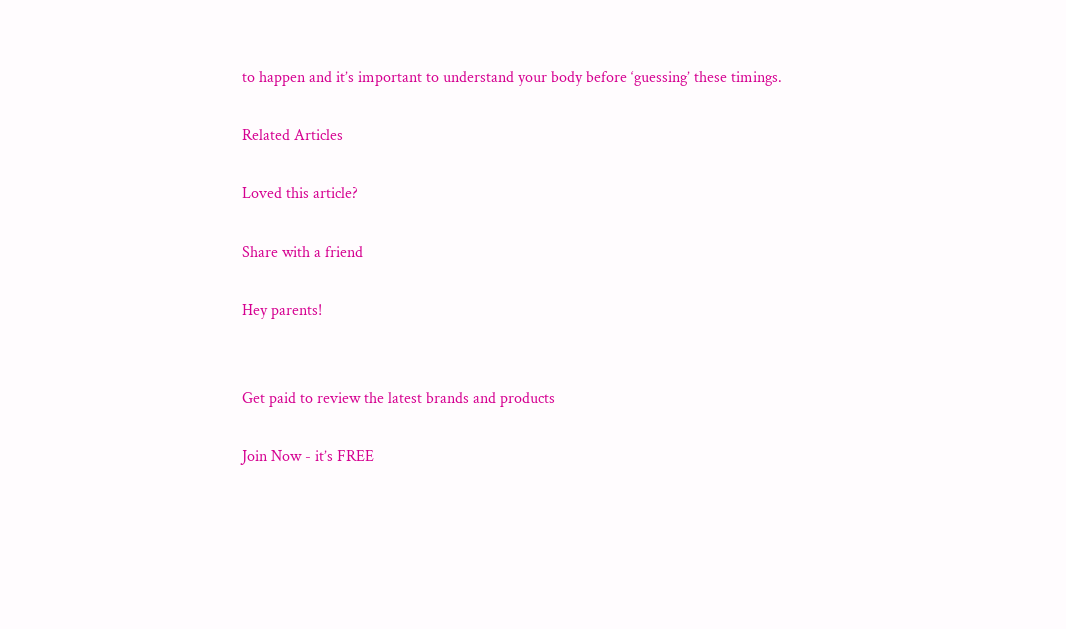to happen and it’s important to understand your body before ‘guessing’ these timings.

Related Articles

Loved this article?

Share with a friend

Hey parents!


Get paid to review the latest brands and products

Join Now - it’s FREE